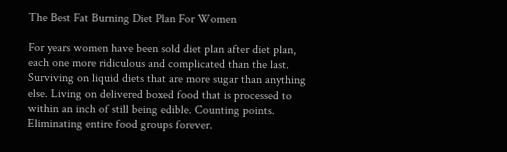The Best Fat Burning Diet Plan For Women

For years women have been sold diet plan after diet plan, each one more ridiculous and complicated than the last. Surviving on liquid diets that are more sugar than anything else. Living on delivered boxed food that is processed to within an inch of still being edible. Counting points. Eliminating entire food groups forever.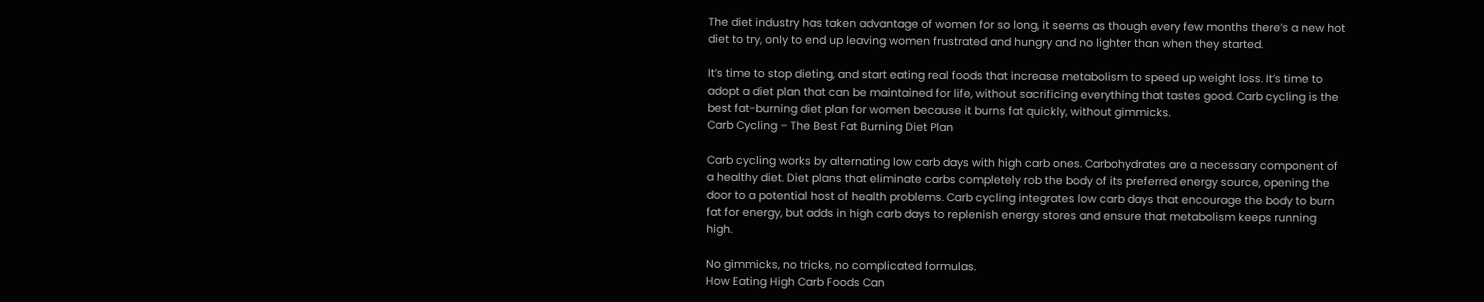The diet industry has taken advantage of women for so long, it seems as though every few months there’s a new hot diet to try, only to end up leaving women frustrated and hungry and no lighter than when they started.

It’s time to stop dieting, and start eating real foods that increase metabolism to speed up weight loss. It’s time to adopt a diet plan that can be maintained for life, without sacrificing everything that tastes good. Carb cycling is the best fat-burning diet plan for women because it burns fat quickly, without gimmicks.
Carb Cycling – The Best Fat Burning Diet Plan

Carb cycling works by alternating low carb days with high carb ones. Carbohydrates are a necessary component of a healthy diet. Diet plans that eliminate carbs completely rob the body of its preferred energy source, opening the door to a potential host of health problems. Carb cycling integrates low carb days that encourage the body to burn fat for energy, but adds in high carb days to replenish energy stores and ensure that metabolism keeps running high.

No gimmicks, no tricks, no complicated formulas.
How Eating High Carb Foods Can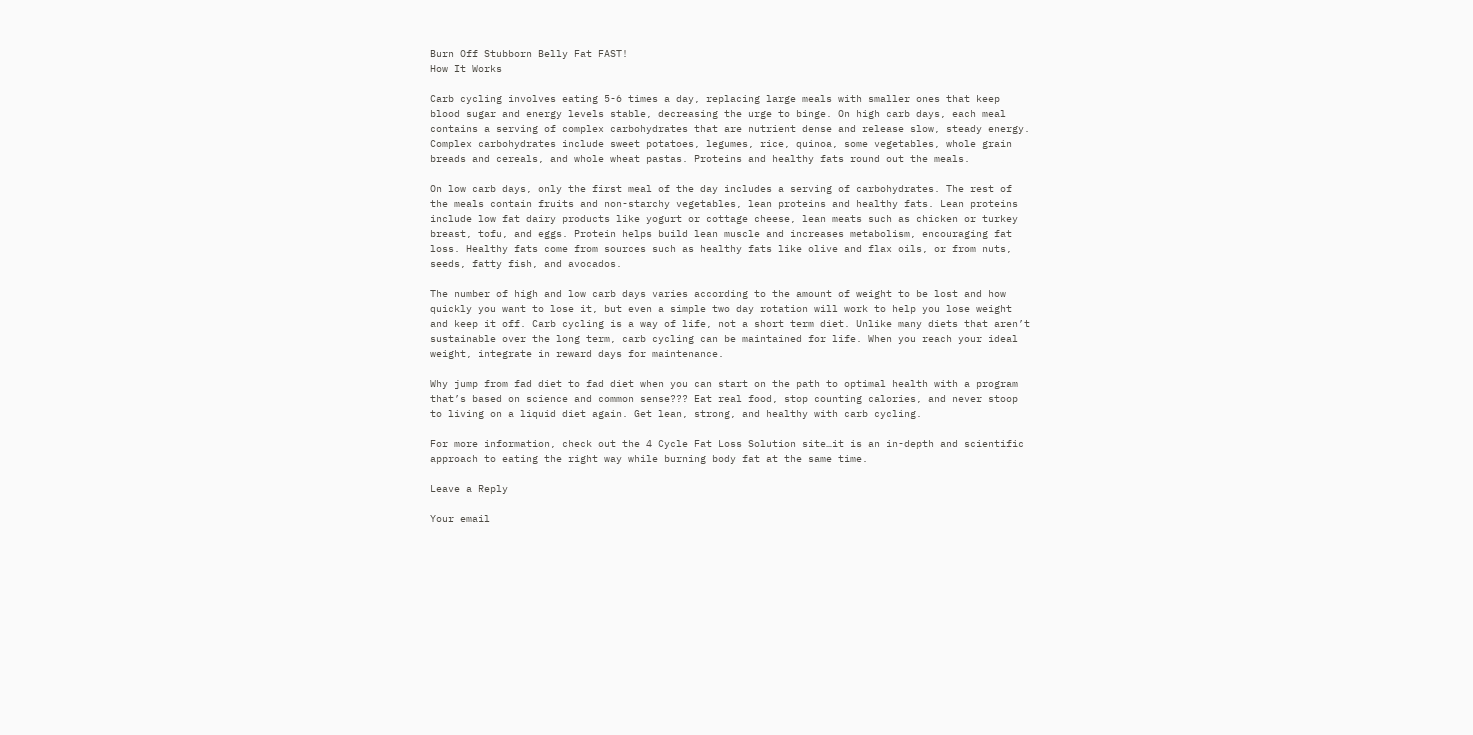Burn Off Stubborn Belly Fat FAST!
How It Works

Carb cycling involves eating 5-6 times a day, replacing large meals with smaller ones that keep blood sugar and energy levels stable, decreasing the urge to binge. On high carb days, each meal contains a serving of complex carbohydrates that are nutrient dense and release slow, steady energy. Complex carbohydrates include sweet potatoes, legumes, rice, quinoa, some vegetables, whole grain breads and cereals, and whole wheat pastas. Proteins and healthy fats round out the meals.

On low carb days, only the first meal of the day includes a serving of carbohydrates. The rest of the meals contain fruits and non-starchy vegetables, lean proteins and healthy fats. Lean proteins include low fat dairy products like yogurt or cottage cheese, lean meats such as chicken or turkey breast, tofu, and eggs. Protein helps build lean muscle and increases metabolism, encouraging fat loss. Healthy fats come from sources such as healthy fats like olive and flax oils, or from nuts, seeds, fatty fish, and avocados.

The number of high and low carb days varies according to the amount of weight to be lost and how quickly you want to lose it, but even a simple two day rotation will work to help you lose weight and keep it off. Carb cycling is a way of life, not a short term diet. Unlike many diets that aren’t sustainable over the long term, carb cycling can be maintained for life. When you reach your ideal weight, integrate in reward days for maintenance.

Why jump from fad diet to fad diet when you can start on the path to optimal health with a program that’s based on science and common sense??? Eat real food, stop counting calories, and never stoop to living on a liquid diet again. Get lean, strong, and healthy with carb cycling.

For more information, check out the 4 Cycle Fat Loss Solution site…it is an in-depth and scientific approach to eating the right way while burning body fat at the same time.

Leave a Reply

Your email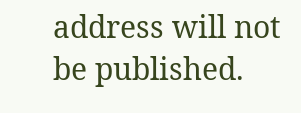address will not be published.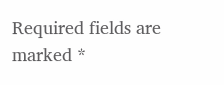Required fields are marked *